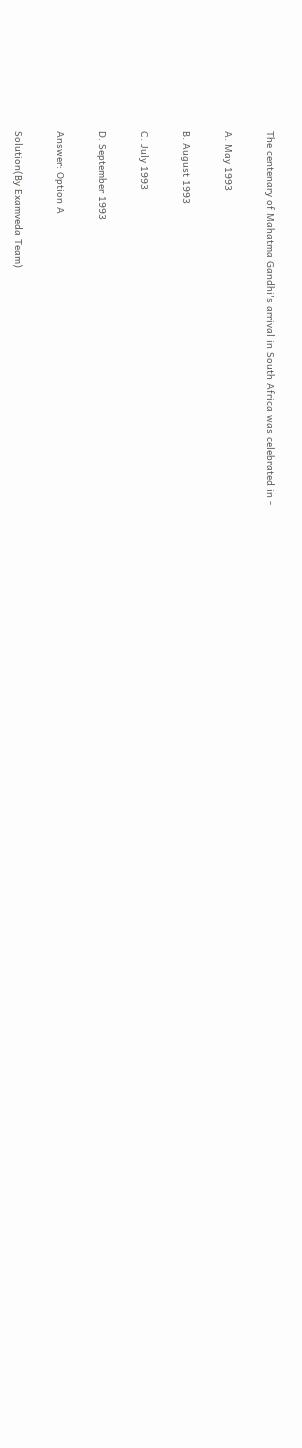The centenary of Mahatma Gandhi's arrival in South Africa was celebrated in -

A. May 1993

B. August 1993

C. July 1993

D. September 1993

Answer: Option A

Solution(By Examveda Team)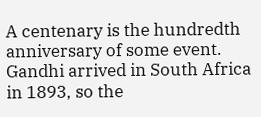A centenary is the hundredth anniversary of some event. Gandhi arrived in South Africa in 1893, so the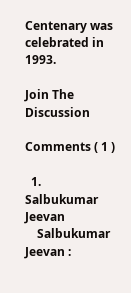Centenary was celebrated in 1993.

Join The Discussion

Comments ( 1 )

  1. Salbukumar Jeevan
    Salbukumar Jeevan :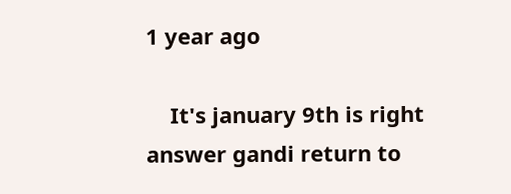1 year ago

    It's january 9th is right answer gandi return to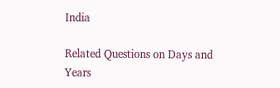India

Related Questions on Days and Years